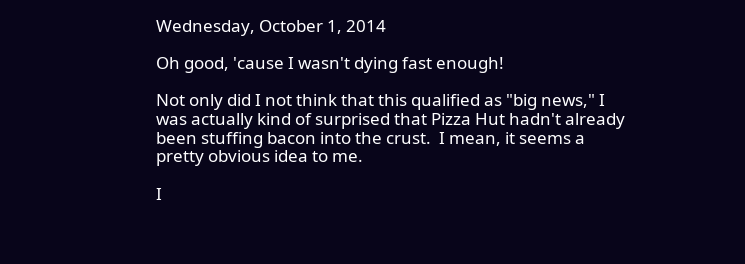Wednesday, October 1, 2014

Oh good, 'cause I wasn't dying fast enough!

Not only did I not think that this qualified as "big news," I was actually kind of surprised that Pizza Hut hadn't already been stuffing bacon into the crust.  I mean, it seems a pretty obvious idea to me.

I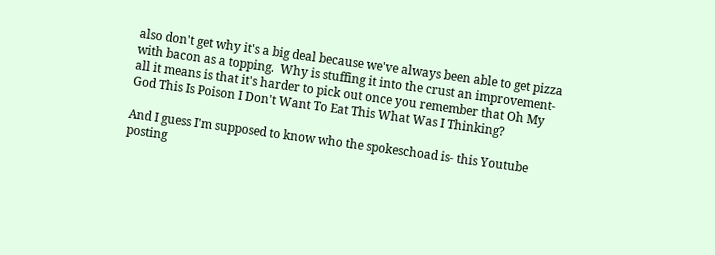also don't get why it's a big deal because we've always been able to get pizza with bacon as a topping.  Why is stuffing it into the crust an improvement- all it means is that it's harder to pick out once you remember that Oh My God This Is Poison I Don't Want To Eat This What Was I Thinking?

And I guess I'm supposed to know who the spokeschoad is- this Youtube posting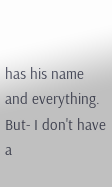has his name and everything.  But- I don't have a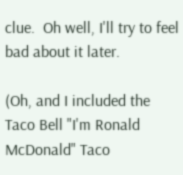clue.  Oh well, I'll try to feel bad about it later.

(Oh, and I included the Taco Bell "I'm Ronald McDonald" Taco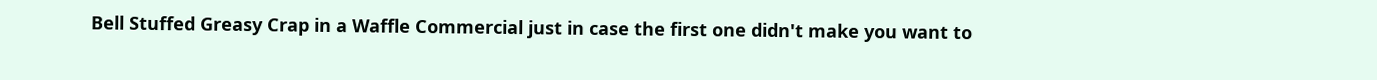Bell Stuffed Greasy Crap in a Waffle Commercial just in case the first one didn't make you want to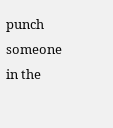punch someone in the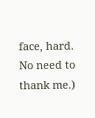face, hard.  No need to thank me.)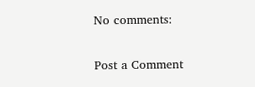No comments:

Post a Comment